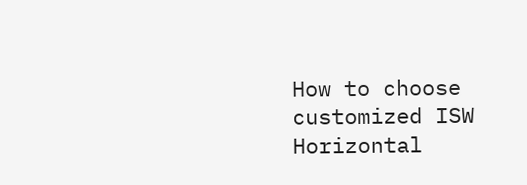How to choose customized ISW Horizontal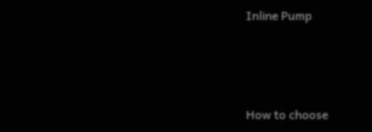Inline Pump



How to choose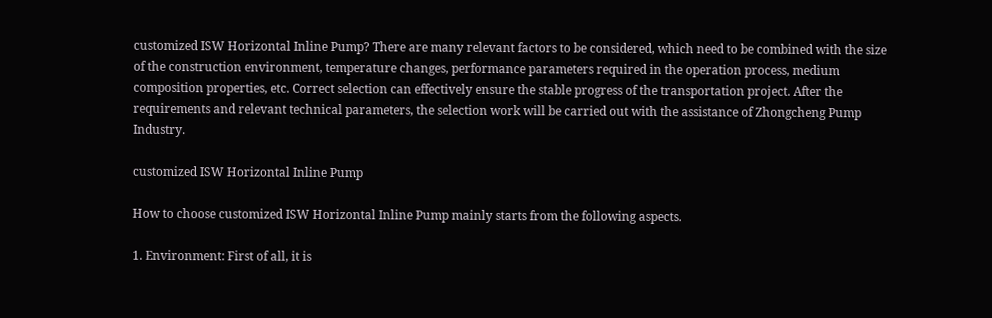customized ISW Horizontal Inline Pump? There are many relevant factors to be considered, which need to be combined with the size of the construction environment, temperature changes, performance parameters required in the operation process, medium composition properties, etc. Correct selection can effectively ensure the stable progress of the transportation project. After the requirements and relevant technical parameters, the selection work will be carried out with the assistance of Zhongcheng Pump Industry.

customized ISW Horizontal Inline Pump

How to choose customized ISW Horizontal Inline Pump mainly starts from the following aspects.

1. Environment: First of all, it is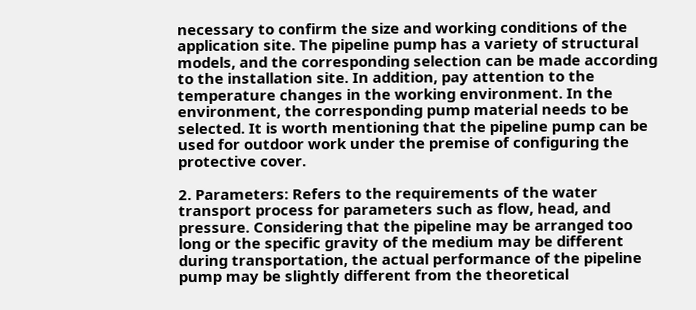necessary to confirm the size and working conditions of the application site. The pipeline pump has a variety of structural models, and the corresponding selection can be made according to the installation site. In addition, pay attention to the temperature changes in the working environment. In the environment, the corresponding pump material needs to be selected. It is worth mentioning that the pipeline pump can be used for outdoor work under the premise of configuring the protective cover.

2. Parameters: Refers to the requirements of the water transport process for parameters such as flow, head, and pressure. Considering that the pipeline may be arranged too long or the specific gravity of the medium may be different during transportation, the actual performance of the pipeline pump may be slightly different from the theoretical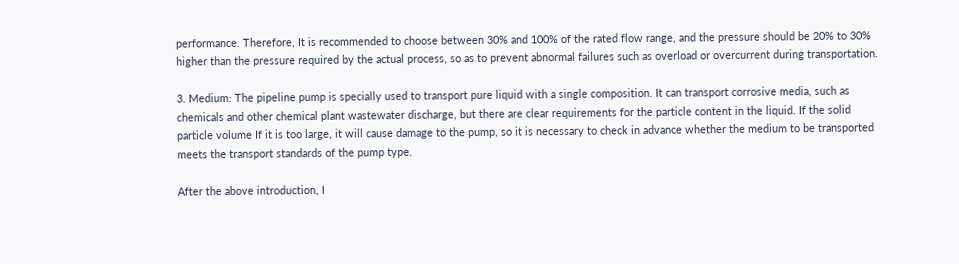performance. Therefore, It is recommended to choose between 30% and 100% of the rated flow range, and the pressure should be 20% to 30% higher than the pressure required by the actual process, so as to prevent abnormal failures such as overload or overcurrent during transportation.

3. Medium: The pipeline pump is specially used to transport pure liquid with a single composition. It can transport corrosive media, such as chemicals and other chemical plant wastewater discharge, but there are clear requirements for the particle content in the liquid. If the solid particle volume If it is too large, it will cause damage to the pump, so it is necessary to check in advance whether the medium to be transported meets the transport standards of the pump type.

After the above introduction, I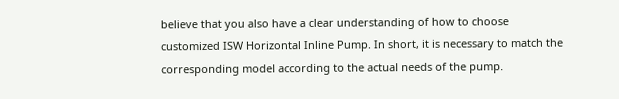believe that you also have a clear understanding of how to choose customized ISW Horizontal Inline Pump. In short, it is necessary to match the corresponding model according to the actual needs of the pump.